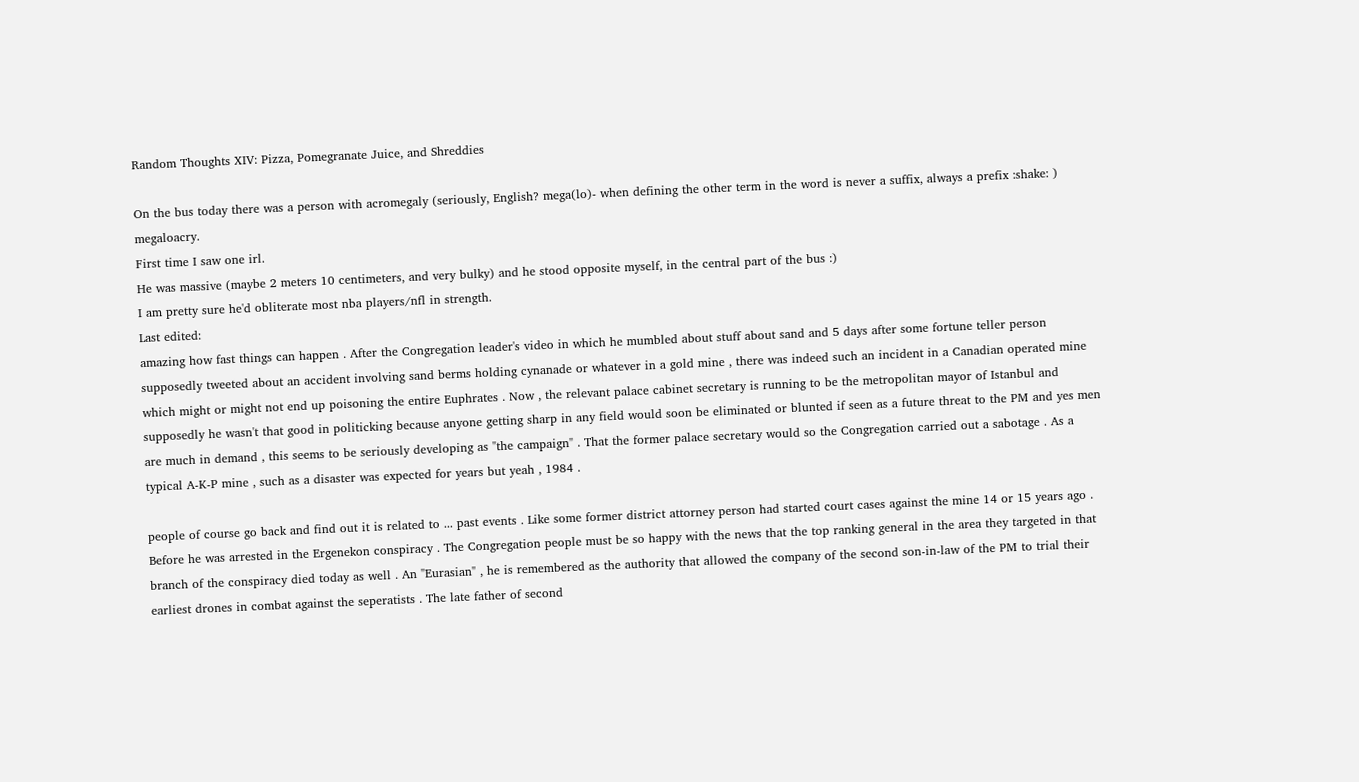Random Thoughts XIV: Pizza, Pomegranate Juice, and Shreddies

On the bus today there was a person with acromegaly (seriously, English? mega(lo)- when defining the other term in the word is never a suffix, always a prefix :shake: ) megaloacry.
First time I saw one irl.
He was massive (maybe 2 meters 10 centimeters, and very bulky) and he stood opposite myself, in the central part of the bus :)
I am pretty sure he'd obliterate most nba players/nfl in strength.
Last edited:
amazing how fast things can happen . After the Congregation leader's video in which he mumbled about stuff about sand and 5 days after some fortune teller person supposedly tweeted about an accident involving sand berms holding cynanade or whatever in a gold mine , there was indeed such an incident in a Canadian operated mine which might or might not end up poisoning the entire Euphrates . Now , the relevant palace cabinet secretary is running to be the metropolitan mayor of Istanbul and supposedly he wasn't that good in politicking because anyone getting sharp in any field would soon be eliminated or blunted if seen as a future threat to the PM and yes men are much in demand , this seems to be seriously developing as "the campaign" . That the former palace secretary would so the Congregation carried out a sabotage . As a typical A-K-P mine , such as a disaster was expected for years but yeah , 1984 .

people of course go back and find out it is related to ... past events . Like some former district attorney person had started court cases against the mine 14 or 15 years ago . Before he was arrested in the Ergenekon conspiracy . The Congregation people must be so happy with the news that the top ranking general in the area they targeted in that branch of the conspiracy died today as well . An "Eurasian" , he is remembered as the authority that allowed the company of the second son-in-law of the PM to trial their earliest drones in combat against the seperatists . The late father of second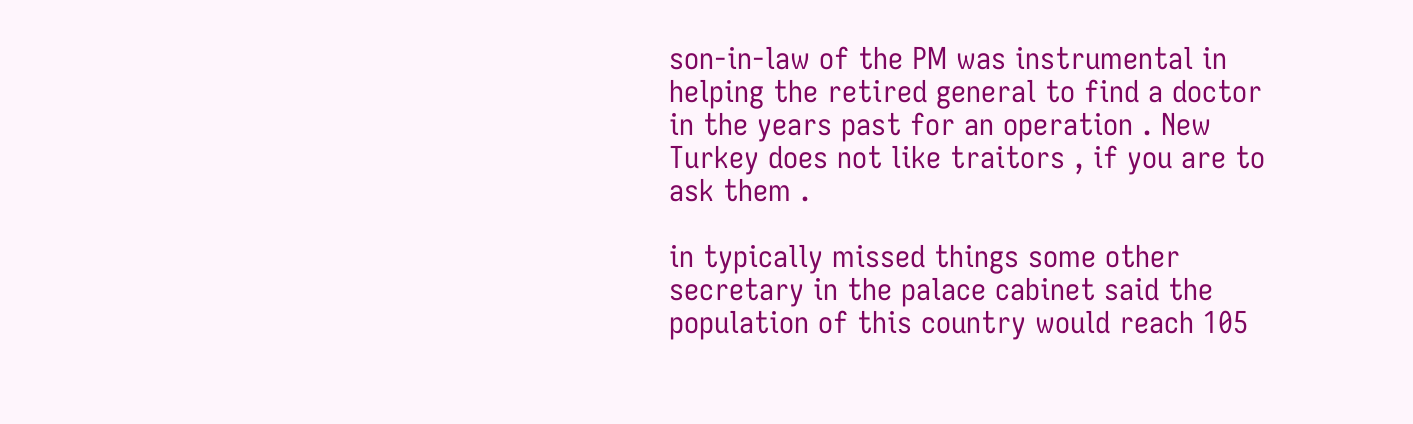son-in-law of the PM was instrumental in helping the retired general to find a doctor in the years past for an operation . New Turkey does not like traitors , if you are to ask them .

in typically missed things some other secretary in the palace cabinet said the population of this country would reach 105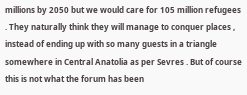millions by 2050 but we would care for 105 million refugees . They naturally think they will manage to conquer places , instead of ending up with so many guests in a triangle somewhere in Central Anatolia as per Sevres . But of course this is not what the forum has been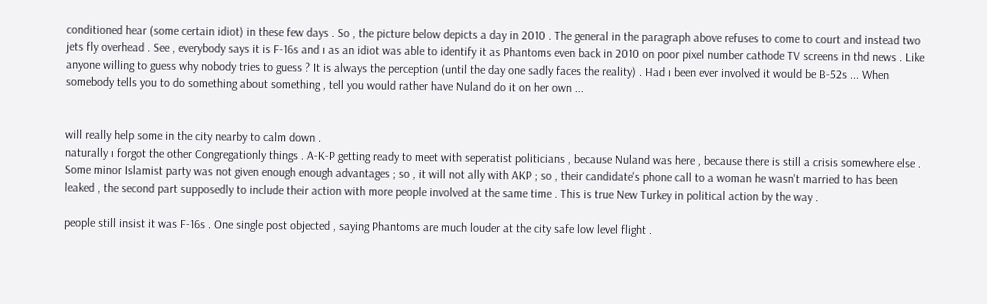conditioned hear (some certain idiot) in these few days . So , the picture below depicts a day in 2010 . The general in the paragraph above refuses to come to court and instead two jets fly overhead . See , everybody says it is F-16s and ı as an idiot was able to identify it as Phantoms even back in 2010 on poor pixel number cathode TV screens in thd news . Like anyone willing to guess why nobody tries to guess ? It is always the perception (until the day one sadly faces the reality) . Had ı been ever involved it would be B-52s ... When somebody tells you to do something about something , tell you would rather have Nuland do it on her own ...


will really help some in the city nearby to calm down .
naturally ı forgot the other Congregationly things . A-K-P getting ready to meet with seperatist politicians , because Nuland was here , because there is still a crisis somewhere else . Some minor Islamist party was not given enough enough advantages ; so , it will not ally with AKP ; so , their candidate's phone call to a woman he wasn't married to has been leaked , the second part supposedly to include their action with more people involved at the same time . This is true New Turkey in political action by the way .

people still insist it was F-16s . One single post objected , saying Phantoms are much louder at the city safe low level flight .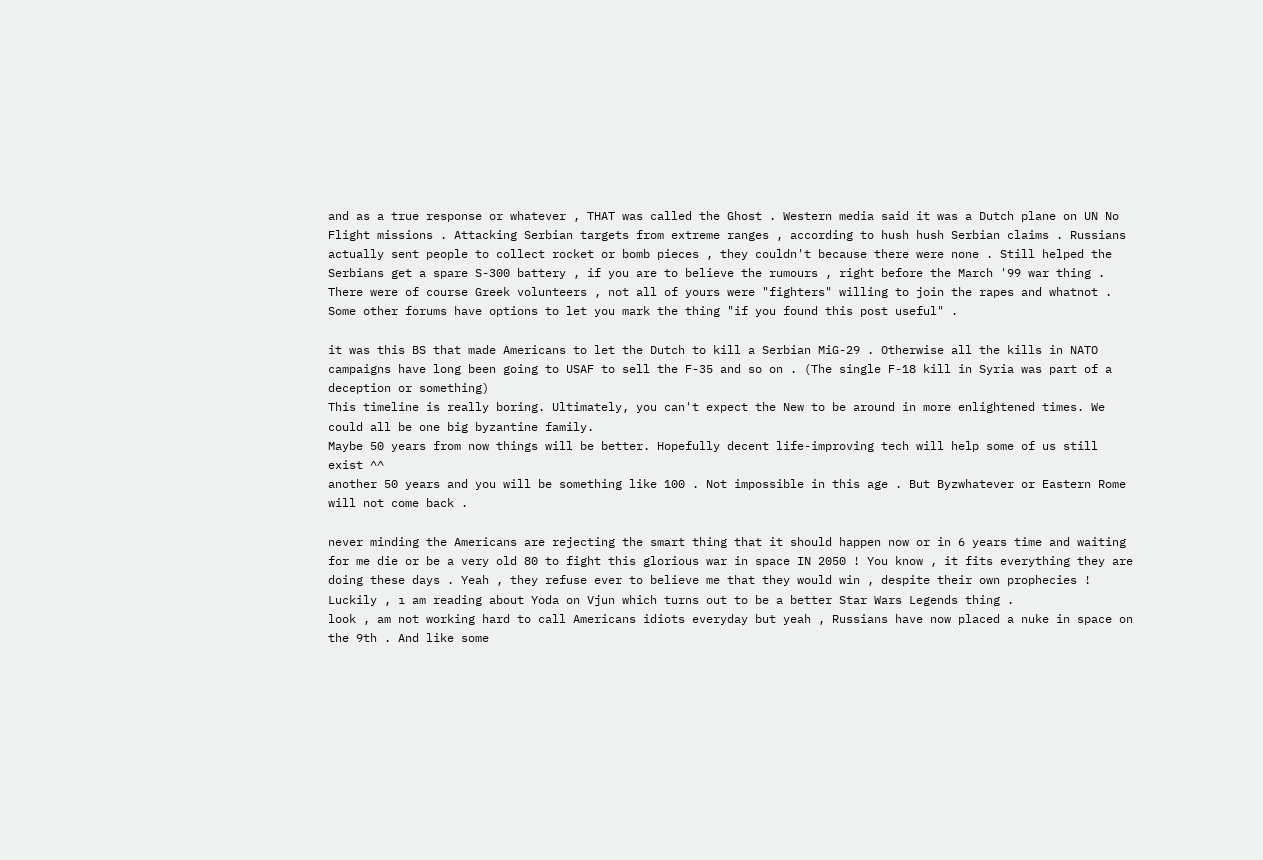and as a true response or whatever , THAT was called the Ghost . Western media said it was a Dutch plane on UN No Flight missions . Attacking Serbian targets from extreme ranges , according to hush hush Serbian claims . Russians actually sent people to collect rocket or bomb pieces , they couldn't because there were none . Still helped the Serbians get a spare S-300 battery , if you are to believe the rumours , right before the March '99 war thing . There were of course Greek volunteers , not all of yours were "fighters" willing to join the rapes and whatnot . Some other forums have options to let you mark the thing "if you found this post useful" .

it was this BS that made Americans to let the Dutch to kill a Serbian MiG-29 . Otherwise all the kills in NATO campaigns have long been going to USAF to sell the F-35 and so on . (The single F-18 kill in Syria was part of a deception or something)
This timeline is really boring. Ultimately, you can't expect the New to be around in more enlightened times. We could all be one big byzantine family.
Maybe 50 years from now things will be better. Hopefully decent life-improving tech will help some of us still exist ^^
another 50 years and you will be something like 100 . Not impossible in this age . But Byzwhatever or Eastern Rome will not come back .

never minding the Americans are rejecting the smart thing that it should happen now or in 6 years time and waiting for me die or be a very old 80 to fight this glorious war in space IN 2050 ! You know , it fits everything they are doing these days . Yeah , they refuse ever to believe me that they would win , despite their own prophecies ! Luckily , ı am reading about Yoda on Vjun which turns out to be a better Star Wars Legends thing .
look , am not working hard to call Americans idiots everyday but yeah , Russians have now placed a nuke in space on the 9th . And like some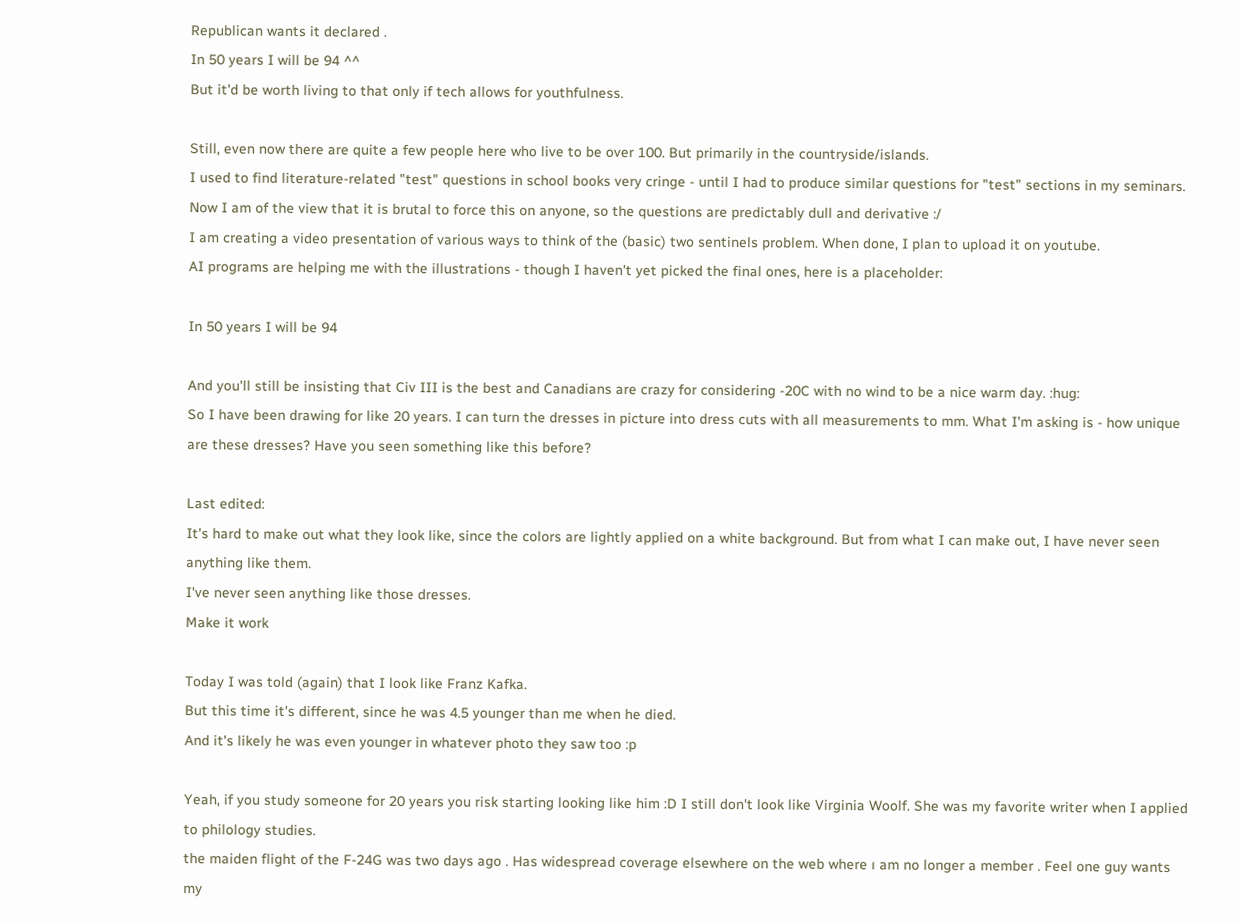Republican wants it declared .
In 50 years I will be 94 ^^
But it'd be worth living to that only if tech allows for youthfulness.

Still, even now there are quite a few people here who live to be over 100. But primarily in the countryside/islands.
I used to find literature-related "test" questions in school books very cringe - until I had to produce similar questions for "test" sections in my seminars.
Now I am of the view that it is brutal to force this on anyone, so the questions are predictably dull and derivative :/
I am creating a video presentation of various ways to think of the (basic) two sentinels problem. When done, I plan to upload it on youtube.
AI programs are helping me with the illustrations - though I haven't yet picked the final ones, here is a placeholder:

In 50 years I will be 94

And you'll still be insisting that Civ III is the best and Canadians are crazy for considering -20C with no wind to be a nice warm day. :hug:
So I have been drawing for like 20 years. I can turn the dresses in picture into dress cuts with all measurements to mm. What I'm asking is - how unique are these dresses? Have you seen something like this before?

Last edited:
It's hard to make out what they look like, since the colors are lightly applied on a white background. But from what I can make out, I have never seen anything like them.
I've never seen anything like those dresses.
Make it work

Today I was told (again) that I look like Franz Kafka.
But this time it's different, since he was 4.5 younger than me when he died.
And it's likely he was even younger in whatever photo they saw too :p

Yeah, if you study someone for 20 years you risk starting looking like him :D I still don't look like Virginia Woolf. She was my favorite writer when I applied to philology studies.
the maiden flight of the F-24G was two days ago . Has widespread coverage elsewhere on the web where ı am no longer a member . Feel one guy wants my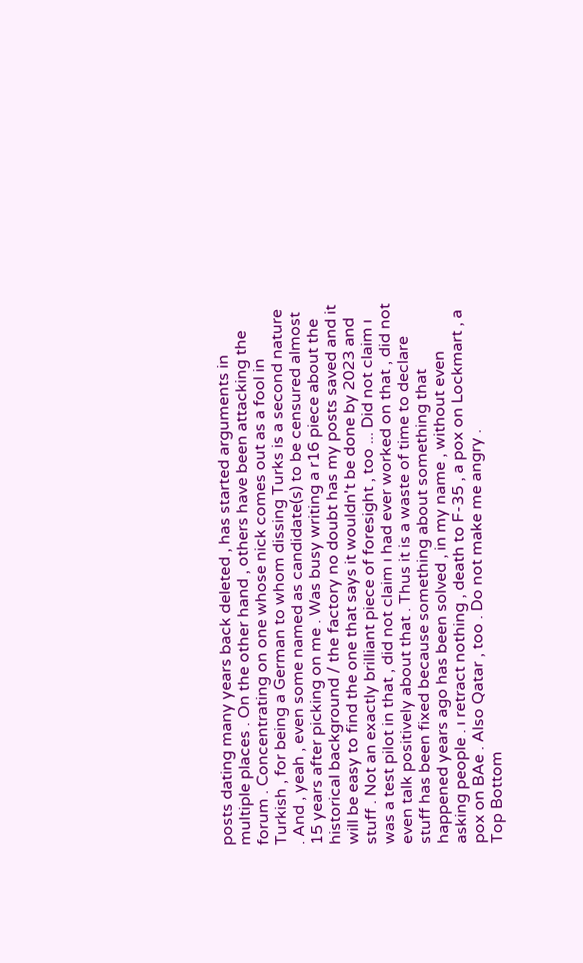posts dating many years back deleted , has started arguments in multiple places . On the other hand , others have been attacking the forum . Concentrating on one whose nick comes out as a fool in Turkish , for being a German to whom dissing Turks is a second nature . And , yeah , even some named as candidate(s) to be censured almost 15 years after picking on me . Was busy writing a r16 piece about the historical background / the factory no doubt has my posts saved and it will be easy to find the one that says it wouldn't be done by 2023 and stuff . Not an exactly brilliant piece of foresight , too ... Did not claim ı was a test pilot in that , did not claim ı had ever worked on that , did not even talk positively about that . Thus it is a waste of time to declare stuff has been fixed because something about something that happened years ago has been solved , in my name , without even asking people . ı retract nothing , death to F-35 , a pox on Lockmart , a pox on BAe . Also Qatar , too . Do not make me angry .
Top Bottom